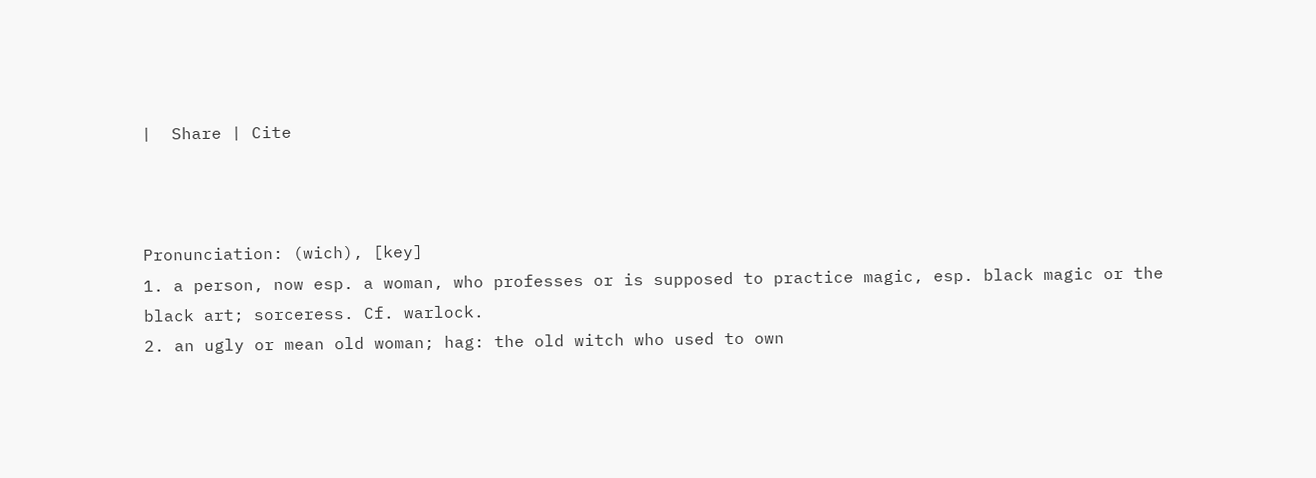|  Share | Cite



Pronunciation: (wich), [key]
1. a person, now esp. a woman, who professes or is supposed to practice magic, esp. black magic or the black art; sorceress. Cf. warlock.
2. an ugly or mean old woman; hag: the old witch who used to own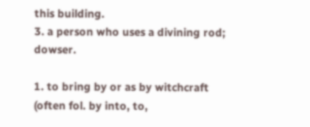this building.
3. a person who uses a divining rod; dowser.

1. to bring by or as by witchcraft (often fol. by into, to,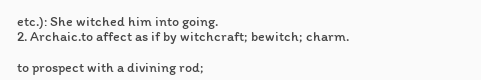etc.): She witched him into going.
2. Archaic.to affect as if by witchcraft; bewitch; charm.

to prospect with a divining rod;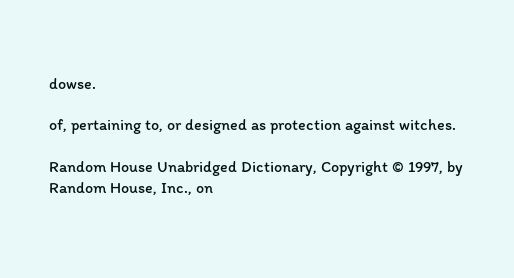dowse.

of, pertaining to, or designed as protection against witches.

Random House Unabridged Dictionary, Copyright © 1997, by Random House, Inc., on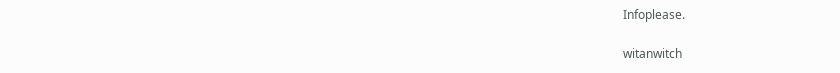Infoplease.

witanwitch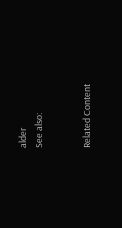alder
See also:


Related Content